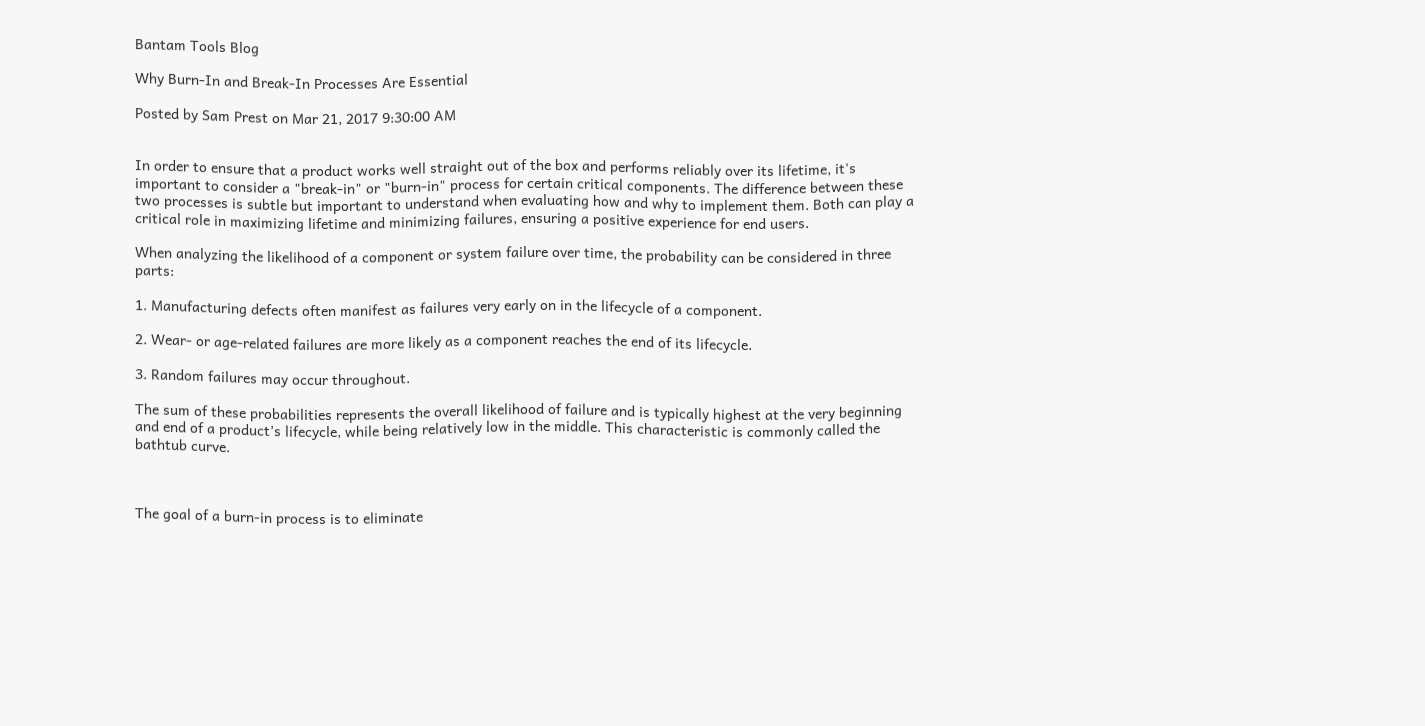Bantam Tools Blog

Why Burn-In and Break-In Processes Are Essential

Posted by Sam Prest on Mar 21, 2017 9:30:00 AM


In order to ensure that a product works well straight out of the box and performs reliably over its lifetime, it's important to consider a "break-in" or "burn-in" process for certain critical components. The difference between these two processes is subtle but important to understand when evaluating how and why to implement them. Both can play a critical role in maximizing lifetime and minimizing failures, ensuring a positive experience for end users.

When analyzing the likelihood of a component or system failure over time, the probability can be considered in three parts:

1. Manufacturing defects often manifest as failures very early on in the lifecycle of a component.

2. Wear- or age-related failures are more likely as a component reaches the end of its lifecycle.

3. Random failures may occur throughout.

The sum of these probabilities represents the overall likelihood of failure and is typically highest at the very beginning and end of a product’s lifecycle, while being relatively low in the middle. This characteristic is commonly called the bathtub curve.



The goal of a burn-in process is to eliminate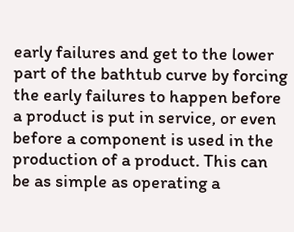early failures and get to the lower part of the bathtub curve by forcing the early failures to happen before a product is put in service, or even before a component is used in the production of a product. This can be as simple as operating a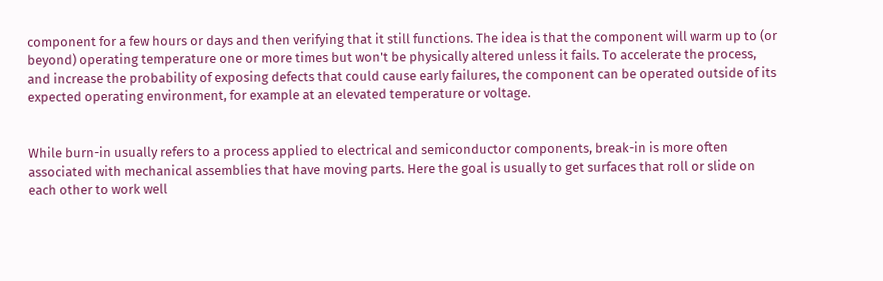component for a few hours or days and then verifying that it still functions. The idea is that the component will warm up to (or beyond) operating temperature one or more times but won't be physically altered unless it fails. To accelerate the process, and increase the probability of exposing defects that could cause early failures, the component can be operated outside of its expected operating environment, for example at an elevated temperature or voltage.


While burn-in usually refers to a process applied to electrical and semiconductor components, break-in is more often associated with mechanical assemblies that have moving parts. Here the goal is usually to get surfaces that roll or slide on each other to work well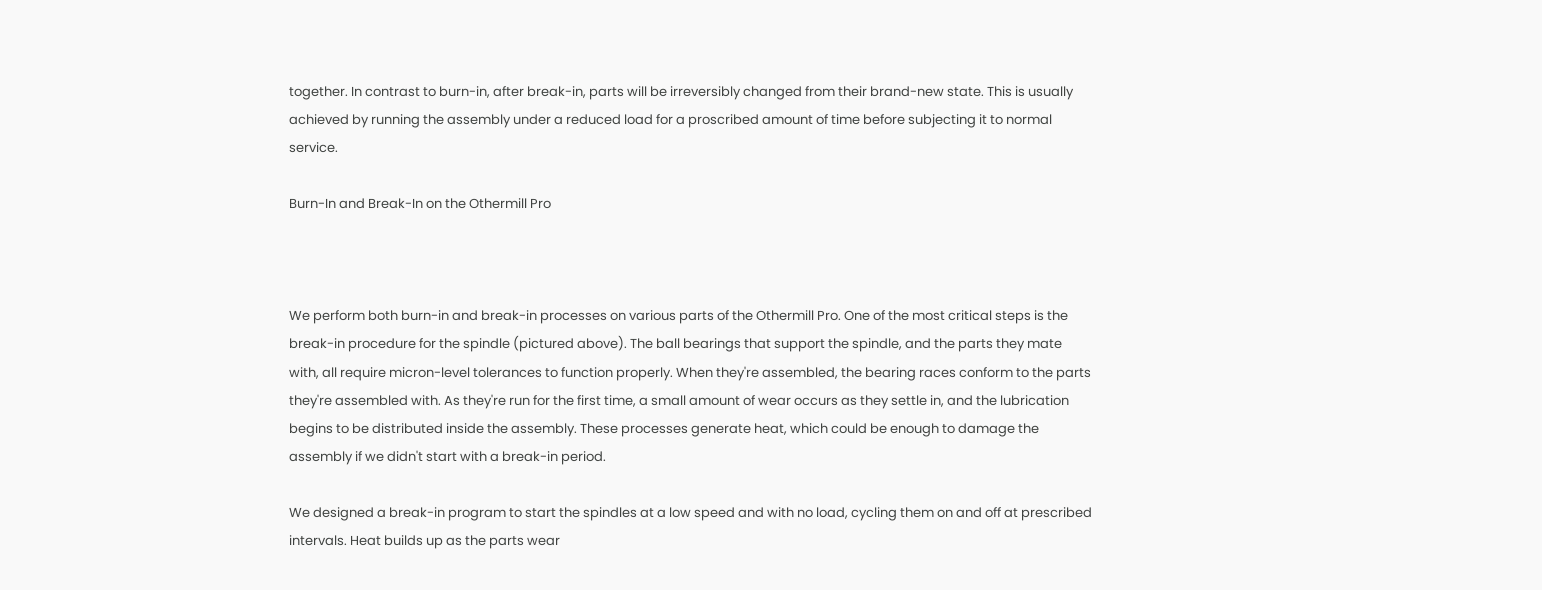together. In contrast to burn-in, after break-in, parts will be irreversibly changed from their brand-new state. This is usually achieved by running the assembly under a reduced load for a proscribed amount of time before subjecting it to normal service.

Burn-In and Break-In on the Othermill Pro



We perform both burn-in and break-in processes on various parts of the Othermill Pro. One of the most critical steps is the break-in procedure for the spindle (pictured above). The ball bearings that support the spindle, and the parts they mate with, all require micron-level tolerances to function properly. When they're assembled, the bearing races conform to the parts they're assembled with. As they're run for the first time, a small amount of wear occurs as they settle in, and the lubrication begins to be distributed inside the assembly. These processes generate heat, which could be enough to damage the assembly if we didn't start with a break-in period.

We designed a break-in program to start the spindles at a low speed and with no load, cycling them on and off at prescribed intervals. Heat builds up as the parts wear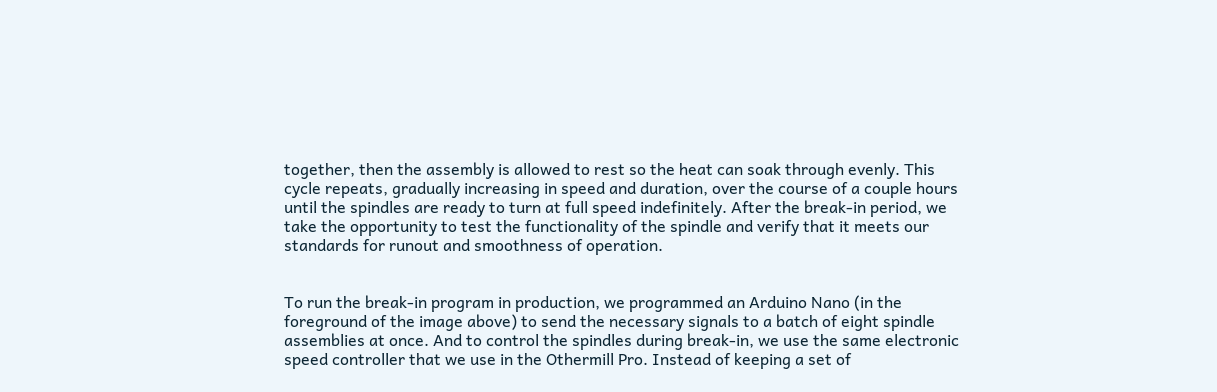together, then the assembly is allowed to rest so the heat can soak through evenly. This cycle repeats, gradually increasing in speed and duration, over the course of a couple hours until the spindles are ready to turn at full speed indefinitely. After the break-in period, we take the opportunity to test the functionality of the spindle and verify that it meets our standards for runout and smoothness of operation.


To run the break-in program in production, we programmed an Arduino Nano (in the foreground of the image above) to send the necessary signals to a batch of eight spindle assemblies at once. And to control the spindles during break-in, we use the same electronic speed controller that we use in the Othermill Pro. Instead of keeping a set of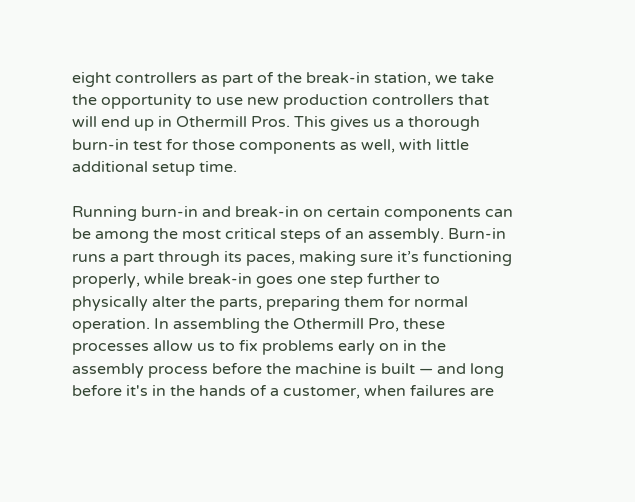eight controllers as part of the break-in station, we take the opportunity to use new production controllers that will end up in Othermill Pros. This gives us a thorough burn-in test for those components as well, with little additional setup time.

Running burn-in and break-in on certain components can be among the most critical steps of an assembly. Burn-in runs a part through its paces, making sure it’s functioning properly, while break-in goes one step further to physically alter the parts, preparing them for normal operation. In assembling the Othermill Pro, these processes allow us to fix problems early on in the assembly process before the machine is built — and long before it's in the hands of a customer, when failures are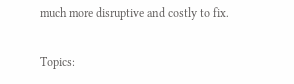much more disruptive and costly to fix.

Topics: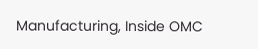Manufacturing, Inside OMC